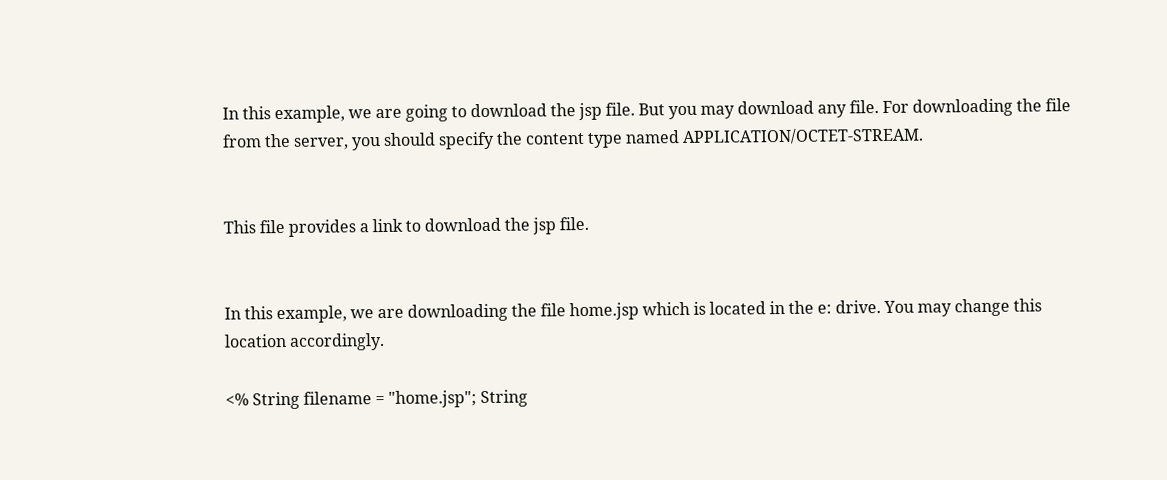In this example, we are going to download the jsp file. But you may download any file. For downloading the file from the server, you should specify the content type named APPLICATION/OCTET-STREAM.


This file provides a link to download the jsp file.


In this example, we are downloading the file home.jsp which is located in the e: drive. You may change this location accordingly.

<% String filename = "home.jsp"; String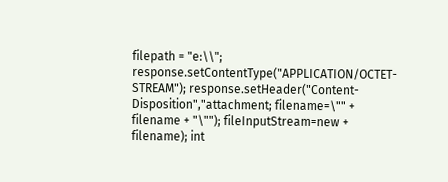filepath = "e:\\"; response.setContentType("APPLICATION/OCTET-STREAM"); response.setHeader("Content-Disposition","attachment; filename=\"" + filename + "\""); fileInputStream=new + filename); int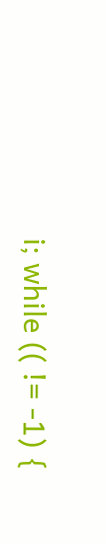i; while (( != -1) {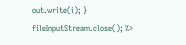out.write(i); } fileInputStream.close(); %>